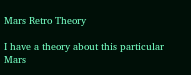Mars Retro Theory

I have a theory about this particular Mars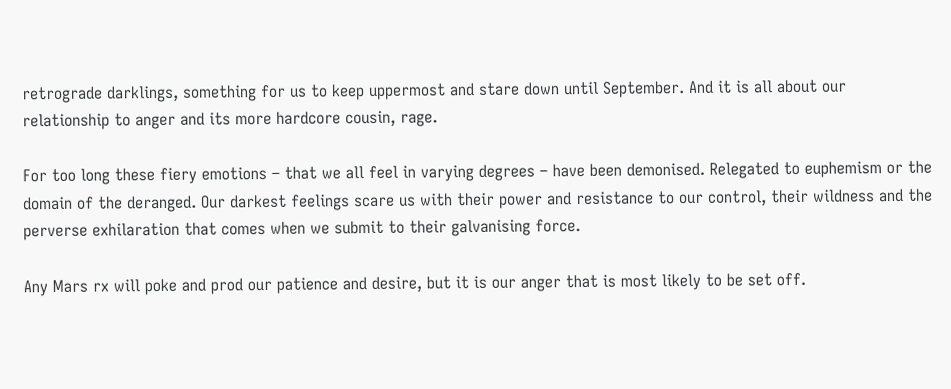retrograde darklings, something for us to keep uppermost and stare down until September. And it is all about our relationship to anger and its more hardcore cousin, rage.

For too long these fiery emotions – that we all feel in varying degrees – have been demonised. Relegated to euphemism or the domain of the deranged. Our darkest feelings scare us with their power and resistance to our control, their wildness and the perverse exhilaration that comes when we submit to their galvanising force.

Any Mars rx will poke and prod our patience and desire, but it is our anger that is most likely to be set off.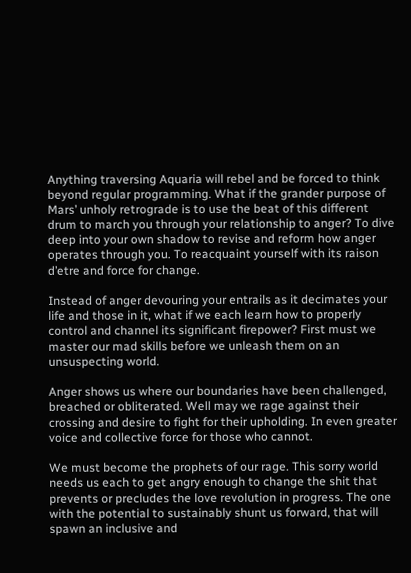Anything traversing Aquaria will rebel and be forced to think beyond regular programming. What if the grander purpose of Mars’ unholy retrograde is to use the beat of this different drum to march you through your relationship to anger? To dive deep into your own shadow to revise and reform how anger operates through you. To reacquaint yourself with its raison d’etre and force for change.

Instead of anger devouring your entrails as it decimates your life and those in it, what if we each learn how to properly control and channel its significant firepower? First must we master our mad skills before we unleash them on an unsuspecting world.

Anger shows us where our boundaries have been challenged, breached or obliterated. Well may we rage against their crossing and desire to fight for their upholding. In even greater voice and collective force for those who cannot.

We must become the prophets of our rage. This sorry world needs us each to get angry enough to change the shit that prevents or precludes the love revolution in progress. The one with the potential to sustainably shunt us forward, that will spawn an inclusive and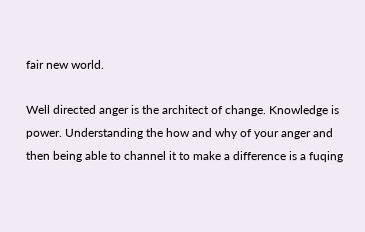fair new world.

Well directed anger is the architect of change. Knowledge is power. Understanding the how and why of your anger and then being able to channel it to make a difference is a fuqing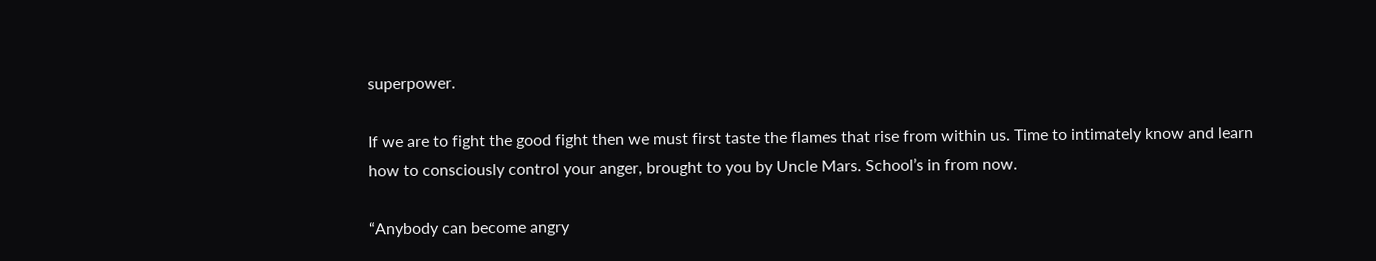superpower.

If we are to fight the good fight then we must first taste the flames that rise from within us. Time to intimately know and learn how to consciously control your anger, brought to you by Uncle Mars. School’s in from now.

“Anybody can become angry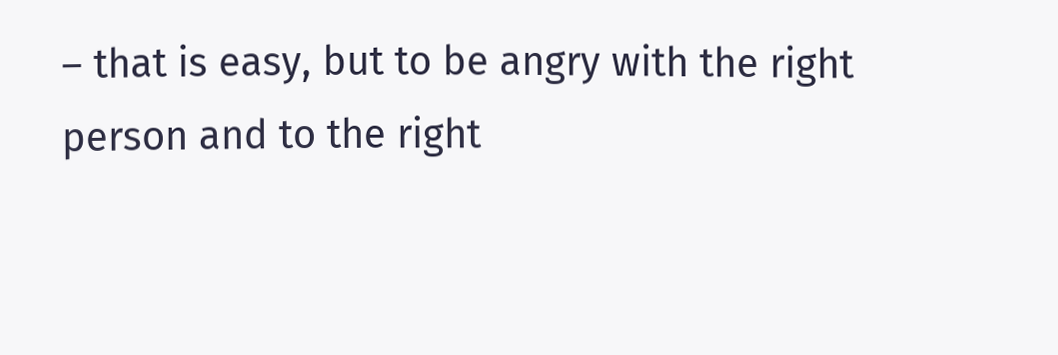– that is easy, but to be angry with the right person and to the right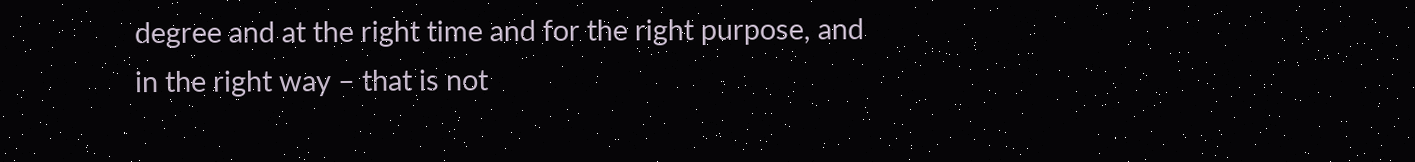degree and at the right time and for the right purpose, and in the right way – that is not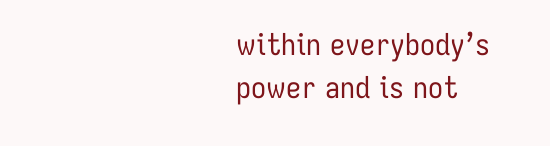within everybody’s power and is not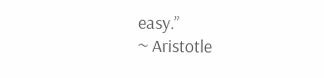easy.”
~ Aristotle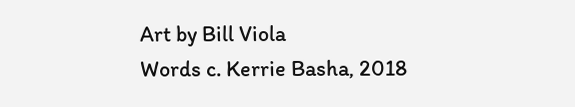Art by Bill Viola
Words c. Kerrie Basha, 2018